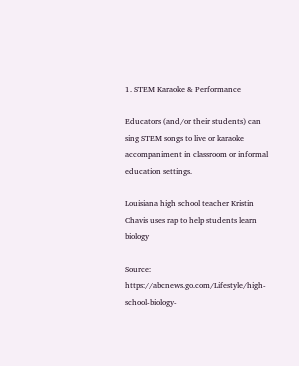1. STEM Karaoke & Performance

Educators (and/or their students) can sing STEM songs to live or karaoke accompaniment in classroom or informal education settings.

Louisiana high school teacher Kristin Chavis uses rap to help students learn biology

Source: https://abcnews.go.com/Lifestyle/high-school-biology-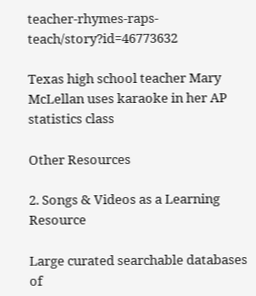teacher-rhymes-raps-teach/story?id=46773632

Texas high school teacher Mary McLellan uses karaoke in her AP statistics class

Other Resources

2. Songs & Videos as a Learning Resource

Large curated searchable databases of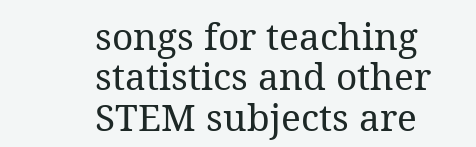songs for teaching statistics and other STEM subjects are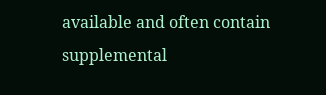available and often contain supplemental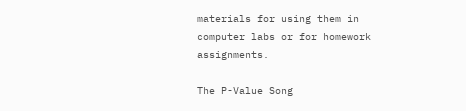materials for using them in computer labs or for homework assignments.

The P-Value Song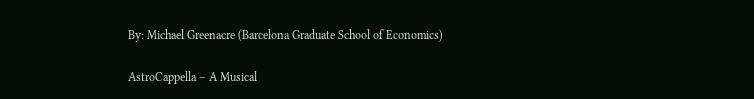By: Michael Greenacre (Barcelona Graduate School of Economics)

AstroCappella – A Musical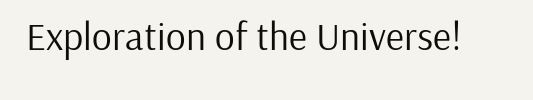Exploration of the Universe!